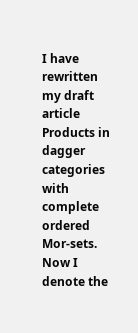I have rewritten my draft article Products in dagger categories with complete ordered Mor-sets. Now I denote the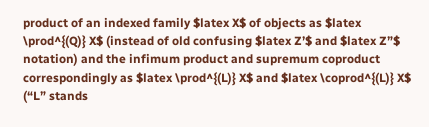product of an indexed family $latex X$ of objects as $latex \prod^{(Q)} X$ (instead of old confusing $latex Z’$ and $latex Z”$ notation) and the infimum product and supremum coproduct correspondingly as $latex \prod^{(L)} X$ and $latex \coprod^{(L)} X$ (“L” stands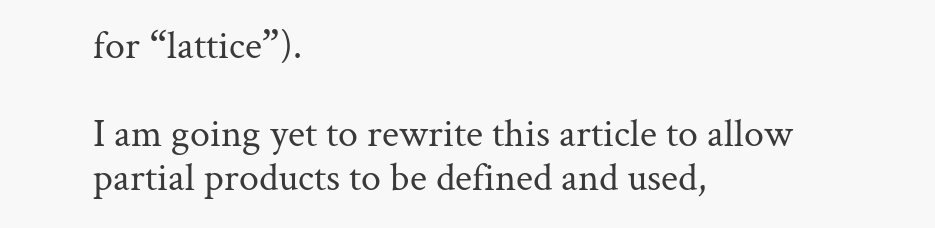for “lattice”).

I am going yet to rewrite this article to allow partial products to be defined and used,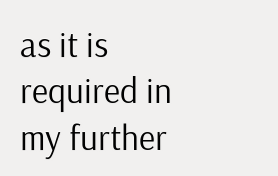as it is required in my further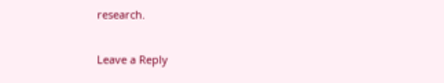research.

Leave a Reply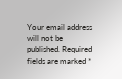Your email address will not be published. Required fields are marked *